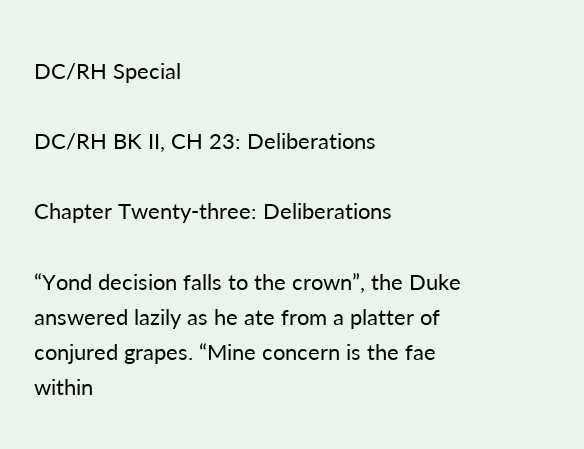DC/RH Special

DC/RH BK II, CH 23: Deliberations

Chapter Twenty-three: Deliberations

“Yond decision falls to the crown”, the Duke answered lazily as he ate from a platter of conjured grapes. “Mine concern is the fae within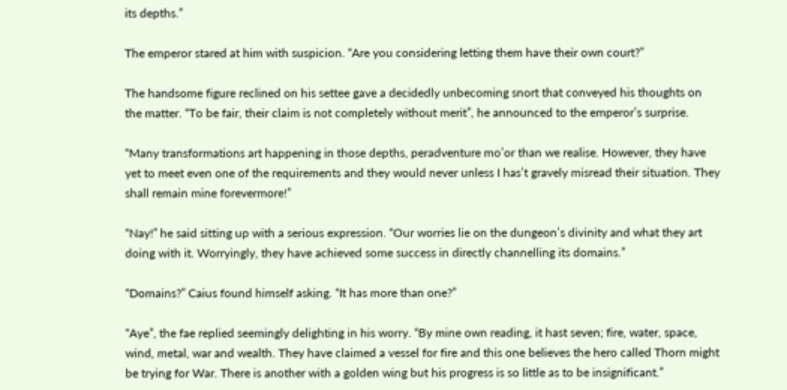its depths.”

The emperor stared at him with suspicion. “Are you considering letting them have their own court?”

The handsome figure reclined on his settee gave a decidedly unbecoming snort that conveyed his thoughts on the matter. “To be fair, their claim is not completely without merit”, he announced to the emperor’s surprise.

“Many transformations art happening in those depths, peradventure mo’or than we realise. However, they have yet to meet even one of the requirements and they would never unless I has’t gravely misread their situation. They shall remain mine forevermore!”

“Nay!” he said sitting up with a serious expression. “Our worries lie on the dungeon’s divinity and what they art doing with it. Worryingly, they have achieved some success in directly channelling its domains.”

“Domains?” Caius found himself asking. “It has more than one?”

“Aye”, the fae replied seemingly delighting in his worry. “By mine own reading, it hast seven; fire, water, space, wind, metal, war and wealth. They have claimed a vessel for fire and this one believes the hero called Thorn might be trying for War. There is another with a golden wing but his progress is so little as to be insignificant.”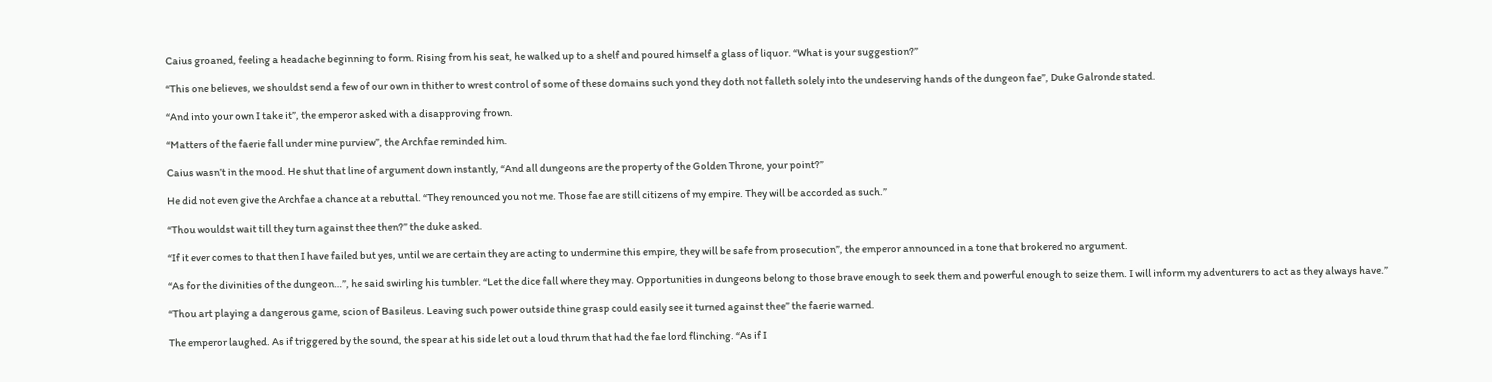Caius groaned, feeling a headache beginning to form. Rising from his seat, he walked up to a shelf and poured himself a glass of liquor. “What is your suggestion?”

“This one believes, we shouldst send a few of our own in thither to wrest control of some of these domains such yond they doth not falleth solely into the undeserving hands of the dungeon fae”, Duke Galronde stated.

“And into your own I take it”, the emperor asked with a disapproving frown.

“Matters of the faerie fall under mine purview”, the Archfae reminded him.

Caius wasn’t in the mood. He shut that line of argument down instantly, “And all dungeons are the property of the Golden Throne, your point?”

He did not even give the Archfae a chance at a rebuttal. “They renounced you not me. Those fae are still citizens of my empire. They will be accorded as such.”

“Thou wouldst wait till they turn against thee then?” the duke asked.

“If it ever comes to that then I have failed but yes, until we are certain they are acting to undermine this empire, they will be safe from prosecution”, the emperor announced in a tone that brokered no argument.

“As for the divinities of the dungeon…”, he said swirling his tumbler. “Let the dice fall where they may. Opportunities in dungeons belong to those brave enough to seek them and powerful enough to seize them. I will inform my adventurers to act as they always have.”

“Thou art playing a dangerous game, scion of Basileus. Leaving such power outside thine grasp could easily see it turned against thee” the faerie warned.

The emperor laughed. As if triggered by the sound, the spear at his side let out a loud thrum that had the fae lord flinching. “As if I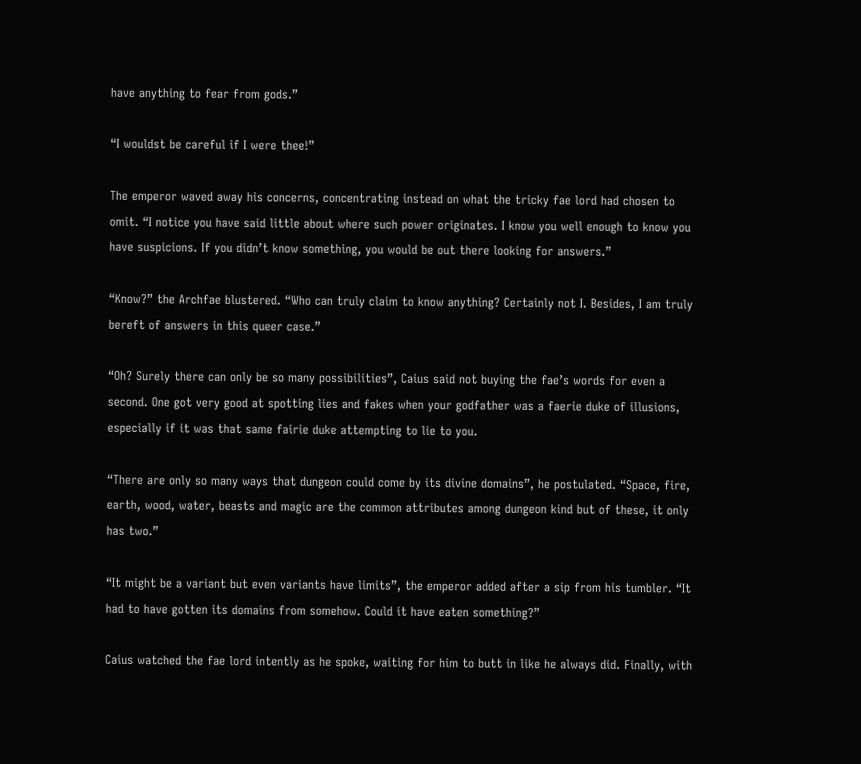have anything to fear from gods.”

“I wouldst be careful if I were thee!”

The emperor waved away his concerns, concentrating instead on what the tricky fae lord had chosen to omit. “I notice you have said little about where such power originates. I know you well enough to know you have suspicions. If you didn’t know something, you would be out there looking for answers.”

“Know?” the Archfae blustered. “Who can truly claim to know anything? Certainly not I. Besides, I am truly bereft of answers in this queer case.”

“Oh? Surely there can only be so many possibilities”, Caius said not buying the fae’s words for even a second. One got very good at spotting lies and fakes when your godfather was a faerie duke of illusions, especially if it was that same fairie duke attempting to lie to you.

“There are only so many ways that dungeon could come by its divine domains”, he postulated. “Space, fire, earth, wood, water, beasts and magic are the common attributes among dungeon kind but of these, it only has two.”

“It might be a variant but even variants have limits”, the emperor added after a sip from his tumbler. “It had to have gotten its domains from somehow. Could it have eaten something?”

Caius watched the fae lord intently as he spoke, waiting for him to butt in like he always did. Finally, with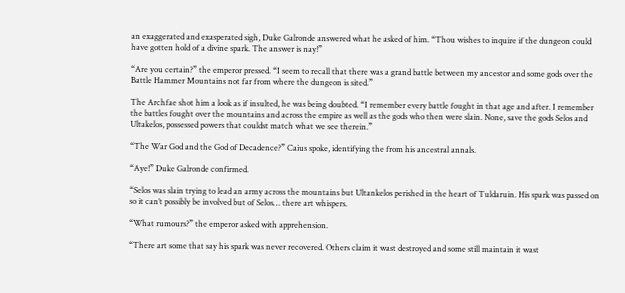an exaggerated and exasperated sigh, Duke Galronde answered what he asked of him. “Thou wishes to inquire if the dungeon could have gotten hold of a divine spark. The answer is nay!”

“Are you certain?” the emperor pressed. “I seem to recall that there was a grand battle between my ancestor and some gods over the Battle Hammer Mountains not far from where the dungeon is sited.”

The Archfae shot him a look as if insulted, he was being doubted. “I remember every battle fought in that age and after. I remember the battles fought over the mountains and across the empire as well as the gods who then were slain. None, save the gods Selos and Ultakelos, possessed powers that couldst match what we see therein.”

“The War God and the God of Decadence?” Caius spoke, identifying the from his ancestral annals.

“Aye!” Duke Galronde confirmed.

“Selos was slain trying to lead an army across the mountains but Ultankelos perished in the heart of Tuldaruin. His spark was passed on so it can’t possibly be involved but of Selos… there art whispers.

“What rumours?” the emperor asked with apprehension.

“There art some that say his spark was never recovered. Others claim it wast destroyed and some still maintain it wast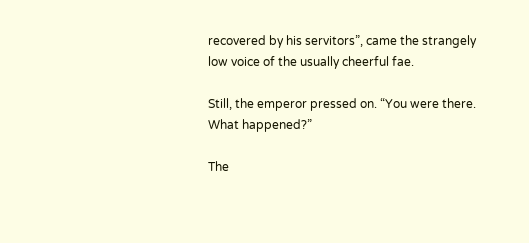recovered by his servitors”, came the strangely low voice of the usually cheerful fae.

Still, the emperor pressed on. “You were there. What happened?”

The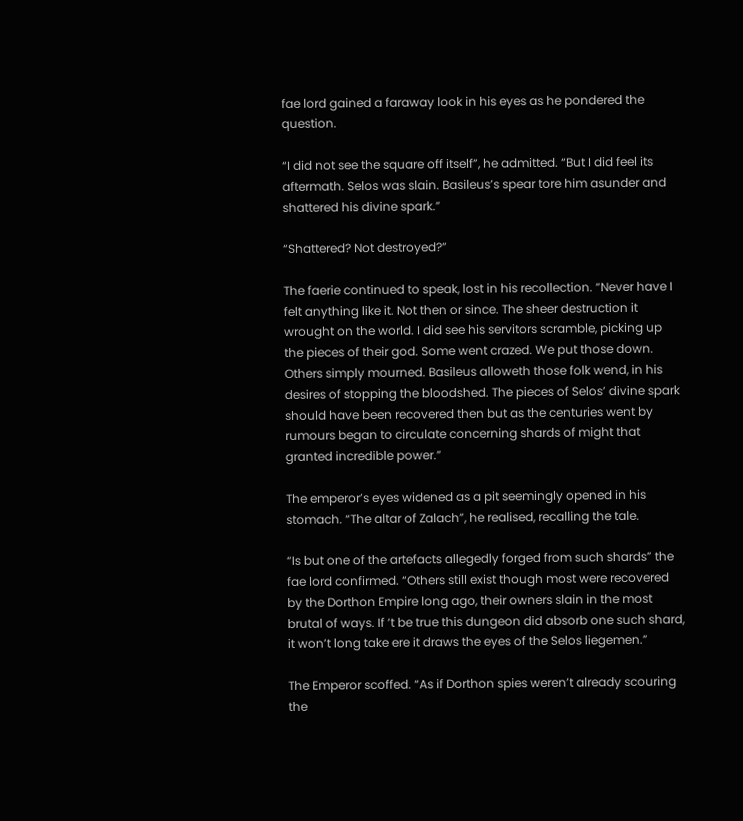fae lord gained a faraway look in his eyes as he pondered the question.

“I did not see the square off itself”, he admitted. “But I did feel its aftermath. Selos was slain. Basileus’s spear tore him asunder and shattered his divine spark.”

“Shattered? Not destroyed?”

The faerie continued to speak, lost in his recollection. “Never have I felt anything like it. Not then or since. The sheer destruction it wrought on the world. I did see his servitors scramble, picking up the pieces of their god. Some went crazed. We put those down. Others simply mourned. Basileus alloweth those folk wend, in his desires of stopping the bloodshed. The pieces of Selos’ divine spark should have been recovered then but as the centuries went by rumours began to circulate concerning shards of might that granted incredible power.”

The emperor’s eyes widened as a pit seemingly opened in his stomach. “The altar of Zalach”, he realised, recalling the tale.

“Is but one of the artefacts allegedly forged from such shards” the fae lord confirmed. “Others still exist though most were recovered by the Dorthon Empire long ago, their owners slain in the most brutal of ways. If ‘t be true this dungeon did absorb one such shard, it won’t long take ere it draws the eyes of the Selos liegemen.”

The Emperor scoffed. “As if Dorthon spies weren’t already scouring the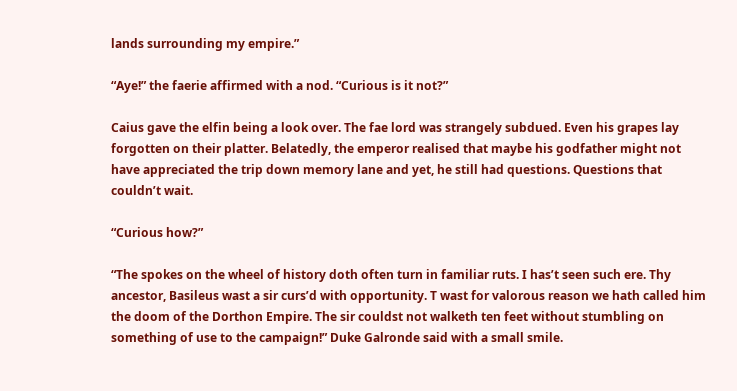lands surrounding my empire.”

“Aye!” the faerie affirmed with a nod. “Curious is it not?”

Caius gave the elfin being a look over. The fae lord was strangely subdued. Even his grapes lay forgotten on their platter. Belatedly, the emperor realised that maybe his godfather might not have appreciated the trip down memory lane and yet, he still had questions. Questions that couldn’t wait.

“Curious how?”

“The spokes on the wheel of history doth often turn in familiar ruts. I has’t seen such ere. Thy ancestor, Basileus wast a sir curs’d with opportunity. T wast for valorous reason we hath called him the doom of the Dorthon Empire. The sir couldst not walketh ten feet without stumbling on something of use to the campaign!” Duke Galronde said with a small smile.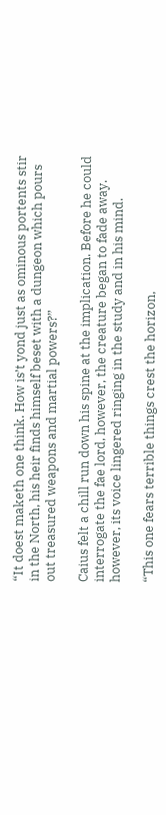“It doest maketh one think. How is’t yond just as ominous portents stir in the North, his heir finds himself beset with a dungeon which pours out treasured weapons and martial powers?”

Caius felt a chill run down his spine at the implication. Before he could interrogate the fae lord, however, the creature began to fade away. however, its voice lingered ringing in the study and in his mind.

“This one fears terrible things crest the horizon,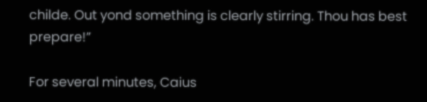childe. Out yond something is clearly stirring. Thou has best prepare!”

For several minutes, Caius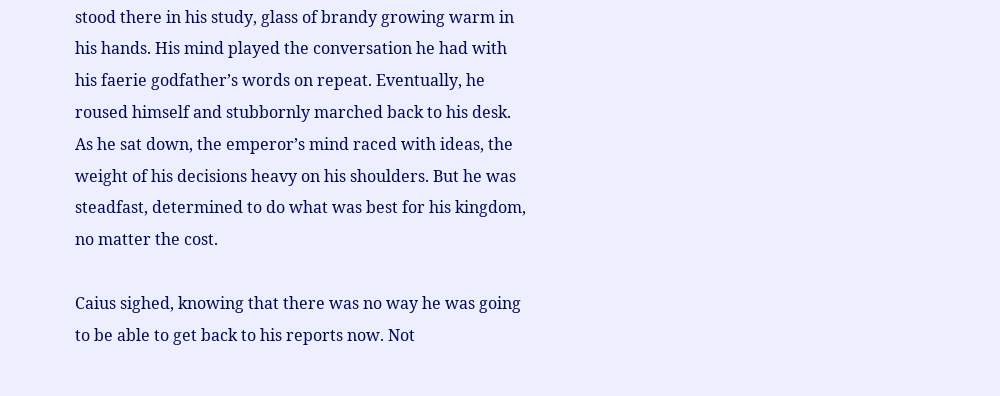stood there in his study, glass of brandy growing warm in his hands. His mind played the conversation he had with his faerie godfather’s words on repeat. Eventually, he roused himself and stubbornly marched back to his desk. As he sat down, the emperor’s mind raced with ideas, the weight of his decisions heavy on his shoulders. But he was steadfast, determined to do what was best for his kingdom, no matter the cost.

Caius sighed, knowing that there was no way he was going to be able to get back to his reports now. Not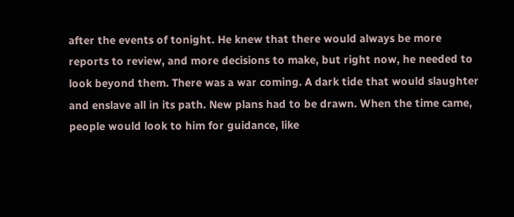after the events of tonight. He knew that there would always be more reports to review, and more decisions to make, but right now, he needed to look beyond them. There was a war coming. A dark tide that would slaughter and enslave all in its path. New plans had to be drawn. When the time came, people would look to him for guidance, like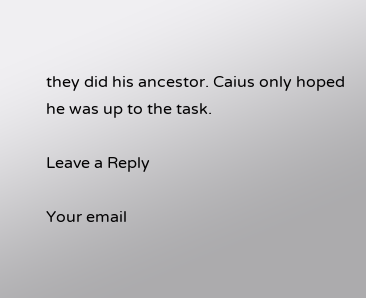they did his ancestor. Caius only hoped he was up to the task.

Leave a Reply

Your email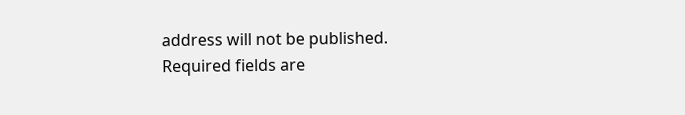address will not be published. Required fields are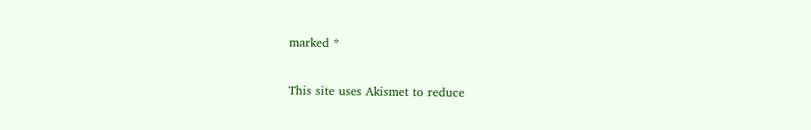marked *

This site uses Akismet to reduce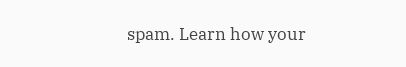spam. Learn how your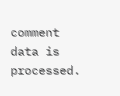comment data is processed.